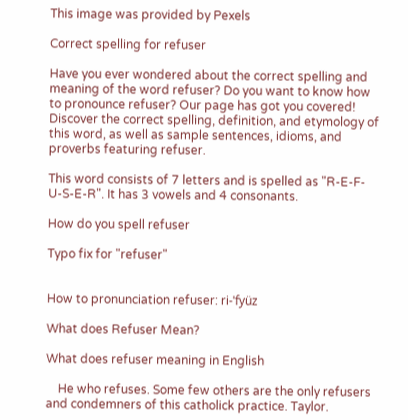This image was provided by Pexels

Correct spelling for refuser

Have you ever wondered about the correct spelling and meaning of the word refuser? Do you want to know how to pronounce refuser? Our page has got you covered! Discover the correct spelling, definition, and etymology of this word, as well as sample sentences, idioms, and proverbs featuring refuser.

This word consists of 7 letters and is spelled as "R-E-F-U-S-E-R". It has 3 vowels and 4 consonants.

How do you spell refuser

Typo fix for "refuser"


How to pronunciation refuser: ri-ˈfyüz

What does Refuser Mean?

What does refuser meaning in English

    He who refuses. Some few others are the only refusers and condemners of this catholick practice. Taylor.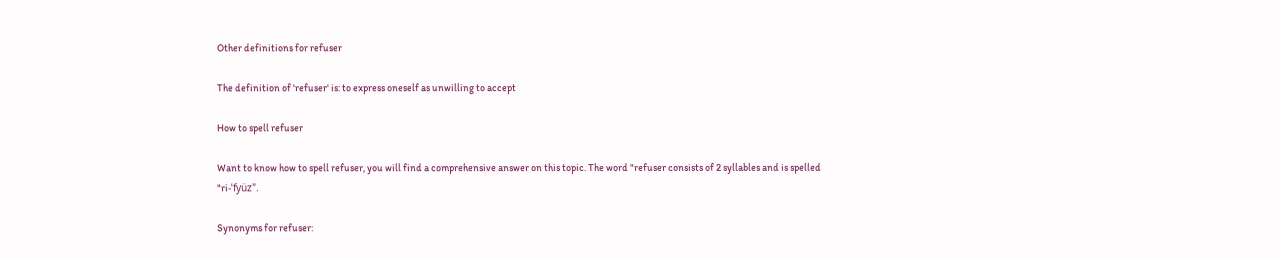Other definitions for refuser

The definition of 'refuser' is: to express oneself as unwilling to accept

How to spell refuser

Want to know how to spell refuser, you will find a comprehensive answer on this topic. The word "refuser consists of 2 syllables and is spelled "ri-ˈfyüz".

Synonyms for refuser: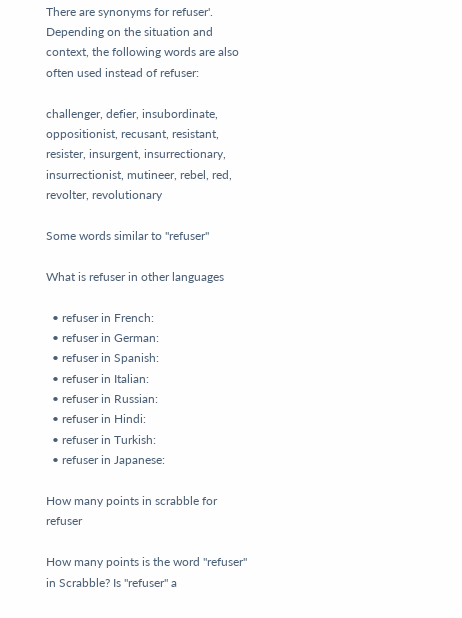There are synonyms for refuser'. Depending on the situation and context, the following words are also often used instead of refuser:

challenger, defier, insubordinate, oppositionist, recusant, resistant, resister, insurgent, insurrectionary, insurrectionist, mutineer, rebel, red, revolter, revolutionary

Some words similar to "refuser"

What is refuser in other languages

  • refuser in French:
  • refuser in German:
  • refuser in Spanish:
  • refuser in Italian:
  • refuser in Russian:
  • refuser in Hindi:
  • refuser in Turkish:
  • refuser in Japanese:

How many points in scrabble for refuser

How many points is the word "refuser" in Scrabble? Is "refuser" a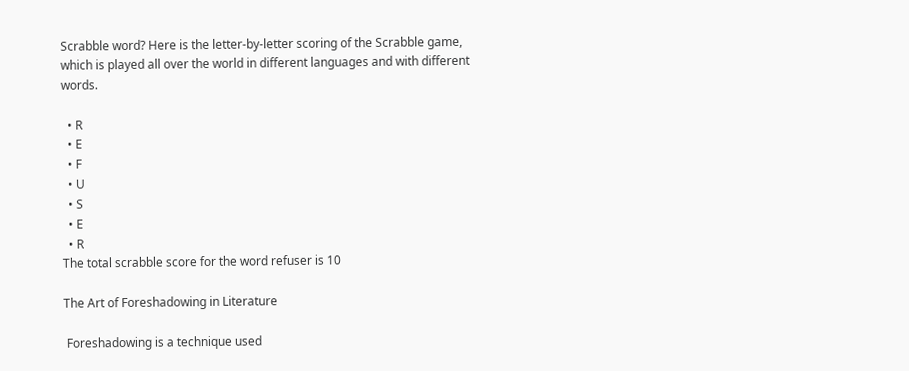Scrabble word? Here is the letter-by-letter scoring of the Scrabble game, which is played all over the world in different languages and with different words.

  • R
  • E
  • F
  • U
  • S
  • E
  • R
The total scrabble score for the word refuser is 10

The Art of Foreshadowing in Literature

 Foreshadowing is a technique used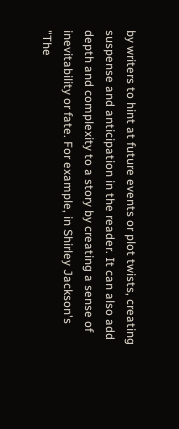by writers to hint at future events or plot twists, creating suspense and anticipation in the reader. It can also add depth and complexity to a story by creating a sense of inevitability or fate. For example, in Shirley Jackson's "The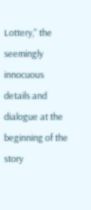Lottery," the seemingly innocuous details and dialogue at the beginning of the story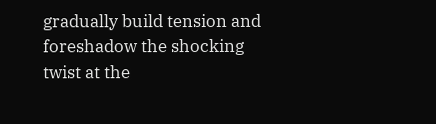gradually build tension and foreshadow the shocking twist at the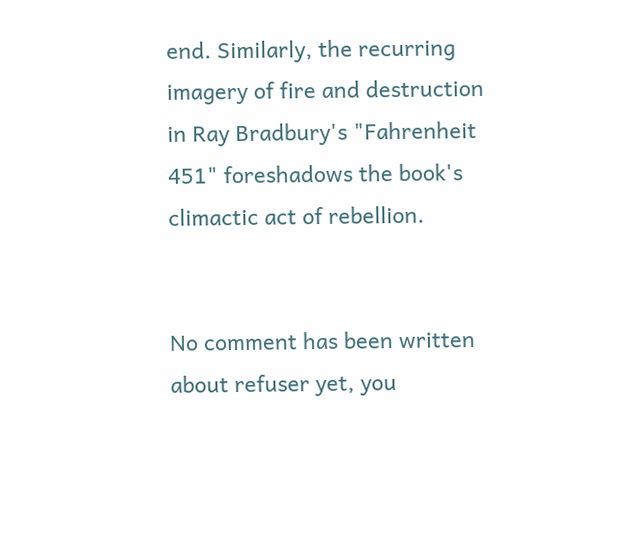end. Similarly, the recurring imagery of fire and destruction in Ray Bradbury's "Fahrenheit 451" foreshadows the book's climactic act of rebellion.


No comment has been written about refuser yet, you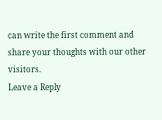can write the first comment and share your thoughts with our other visitors.
Leave a Reply